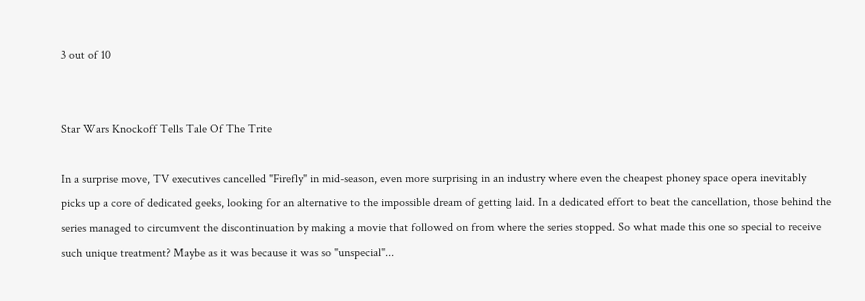3 out of 10


Star Wars Knockoff Tells Tale Of The Trite

In a surprise move, TV executives cancelled "Firefly" in mid-season, even more surprising in an industry where even the cheapest phoney space opera inevitably picks up a core of dedicated geeks, looking for an alternative to the impossible dream of getting laid. In a dedicated effort to beat the cancellation, those behind the series managed to circumvent the discontinuation by making a movie that followed on from where the series stopped. So what made this one so special to receive such unique treatment? Maybe as it was because it was so "unspecial"...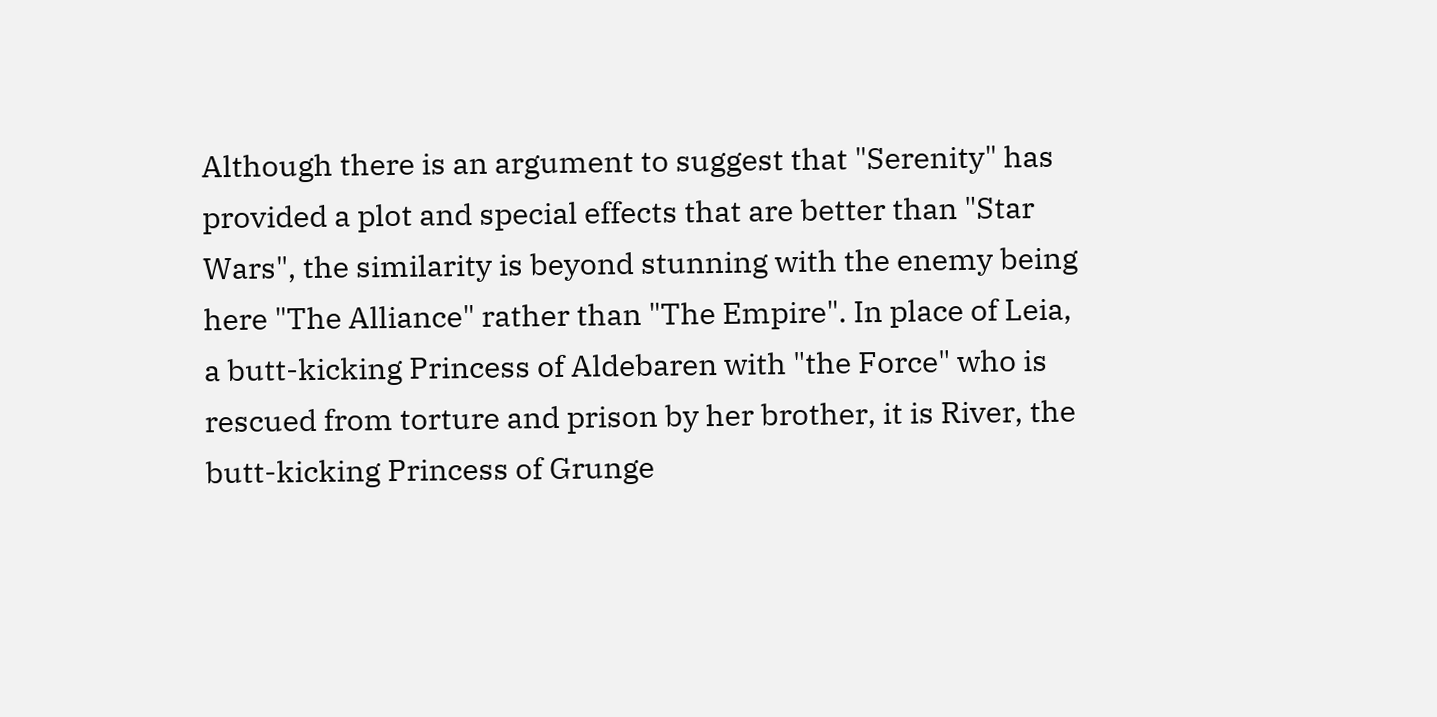Although there is an argument to suggest that "Serenity" has provided a plot and special effects that are better than "Star Wars", the similarity is beyond stunning with the enemy being here "The Alliance" rather than "The Empire". In place of Leia, a butt-kicking Princess of Aldebaren with "the Force" who is rescued from torture and prison by her brother, it is River, the butt-kicking Princess of Grunge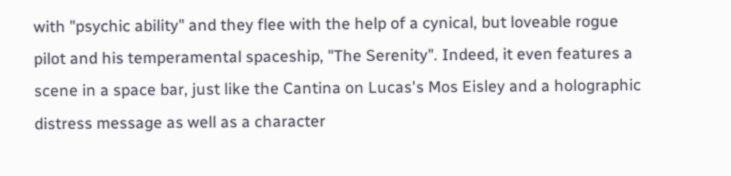with "psychic ability" and they flee with the help of a cynical, but loveable rogue pilot and his temperamental spaceship, "The Serenity". Indeed, it even features a scene in a space bar, just like the Cantina on Lucas's Mos Eisley and a holographic distress message as well as a character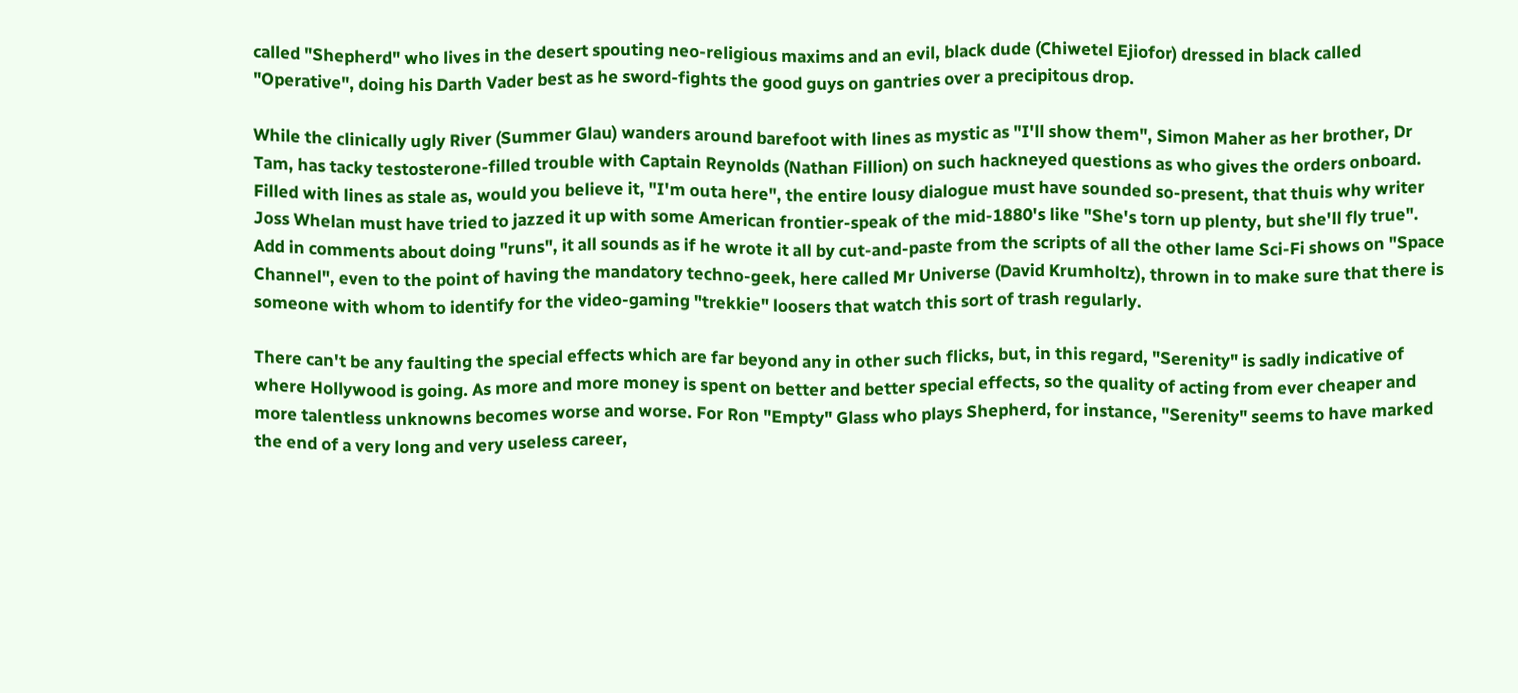called "Shepherd" who lives in the desert spouting neo-religious maxims and an evil, black dude (Chiwetel Ejiofor) dressed in black called "Operative", doing his Darth Vader best as he sword-fights the good guys on gantries over a precipitous drop.

While the clinically ugly River (Summer Glau) wanders around barefoot with lines as mystic as "I'll show them", Simon Maher as her brother, Dr Tam, has tacky testosterone-filled trouble with Captain Reynolds (Nathan Fillion) on such hackneyed questions as who gives the orders onboard. Filled with lines as stale as, would you believe it, "I'm outa here", the entire lousy dialogue must have sounded so-present, that thuis why writer Joss Whelan must have tried to jazzed it up with some American frontier-speak of the mid-1880's like "She's torn up plenty, but she'll fly true". Add in comments about doing "runs", it all sounds as if he wrote it all by cut-and-paste from the scripts of all the other lame Sci-Fi shows on "Space Channel", even to the point of having the mandatory techno-geek, here called Mr Universe (David Krumholtz), thrown in to make sure that there is someone with whom to identify for the video-gaming "trekkie" loosers that watch this sort of trash regularly.

There can't be any faulting the special effects which are far beyond any in other such flicks, but, in this regard, "Serenity" is sadly indicative of where Hollywood is going. As more and more money is spent on better and better special effects, so the quality of acting from ever cheaper and more talentless unknowns becomes worse and worse. For Ron "Empty" Glass who plays Shepherd, for instance, "Serenity" seems to have marked the end of a very long and very useless career,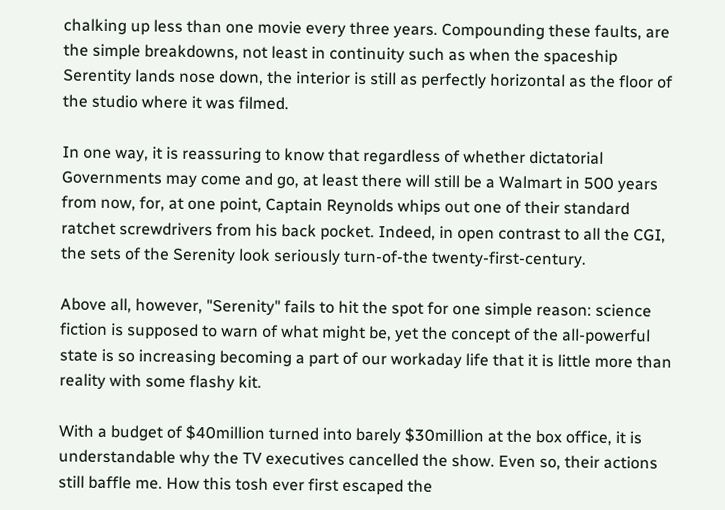chalking up less than one movie every three years. Compounding these faults, are the simple breakdowns, not least in continuity such as when the spaceship Serentity lands nose down, the interior is still as perfectly horizontal as the floor of the studio where it was filmed.

In one way, it is reassuring to know that regardless of whether dictatorial Governments may come and go, at least there will still be a Walmart in 500 years from now, for, at one point, Captain Reynolds whips out one of their standard ratchet screwdrivers from his back pocket. Indeed, in open contrast to all the CGI, the sets of the Serenity look seriously turn-of-the twenty-first-century.

Above all, however, "Serenity" fails to hit the spot for one simple reason: science fiction is supposed to warn of what might be, yet the concept of the all-powerful state is so increasing becoming a part of our workaday life that it is little more than reality with some flashy kit.

With a budget of $40million turned into barely $30million at the box office, it is understandable why the TV executives cancelled the show. Even so, their actions still baffle me. How this tosh ever first escaped the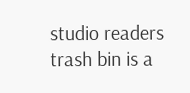studio readers trash bin is a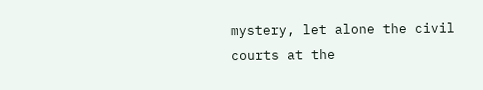mystery, let alone the civil courts at the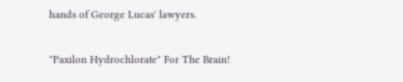hands of George Lucas' lawyers.

"Paxilon Hydrochlorate" For The Brain!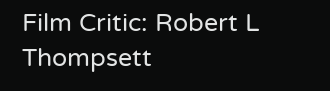Film Critic: Robert L Thompsett